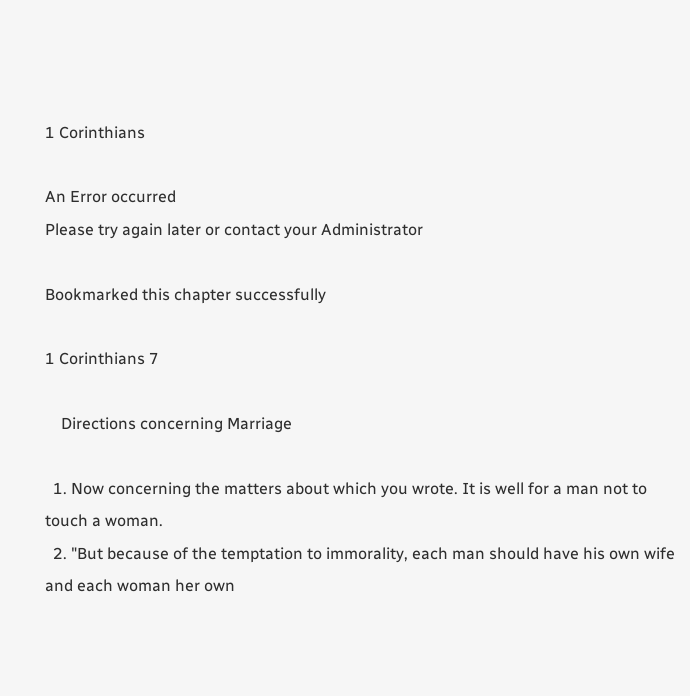1 Corinthians

An Error occurred
Please try again later or contact your Administrator

Bookmarked this chapter successfully

1 Corinthians 7

    Directions concerning Marriage

  1. Now concerning the matters about which you wrote. It is well for a man not to touch a woman.
  2. "But because of the temptation to immorality, each man should have his own wife and each woman her own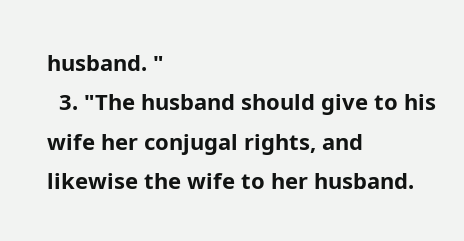husband. "
  3. "The husband should give to his wife her conjugal rights, and likewise the wife to her husband.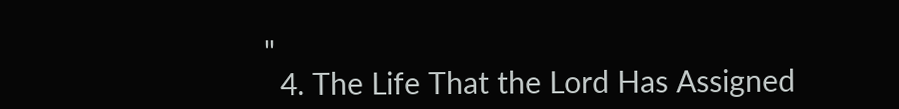"
  4. The Life That the Lord Has Assigned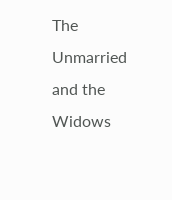The Unmarried and the Widows